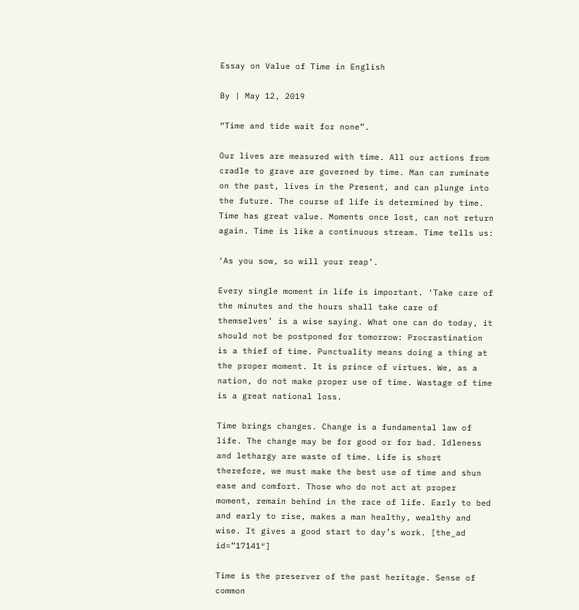Essay on Value of Time in English

By | May 12, 2019

“Time and tide wait for none”.

Our lives are measured with time. All our actions from cradle to grave are governed by time. Man can ruminate on the past, lives in the Present, and can plunge into the future. The course of life is determined by time. Time has great value. Moments once lost, can not return again. Time is like a continuous stream. Time tells us:

‘As you sow, so will your reap’.

Every single moment in life is important. ‘Take care of the minutes and the hours shall take care of themselves’ is a wise saying. What one can do today, it should not be postponed for tomorrow: Procrastination is a thief of time. Punctuality means doing a thing at the proper moment. It is prince of virtues. We, as a nation, do not make proper use of time. Wastage of time is a great national loss.

Time brings changes. Change is a fundamental law of life. The change may be for good or for bad. Idleness and lethargy are waste of time. Life is short therefore, we must make the best use of time and shun ease and comfort. Those who do not act at proper moment, remain behind in the race of life. Early to bed and early to rise, makes a man healthy, wealthy and wise. It gives a good start to day’s work. [the_ad id=”17141″]

Time is the preserver of the past heritage. Sense of common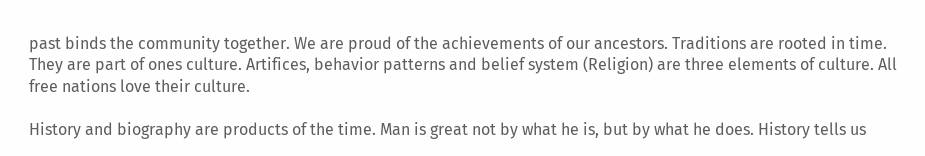past binds the community together. We are proud of the achievements of our ancestors. Traditions are rooted in time. They are part of ones culture. Artifices, behavior patterns and belief system (Religion) are three elements of culture. All free nations love their culture.

History and biography are products of the time. Man is great not by what he is, but by what he does. History tells us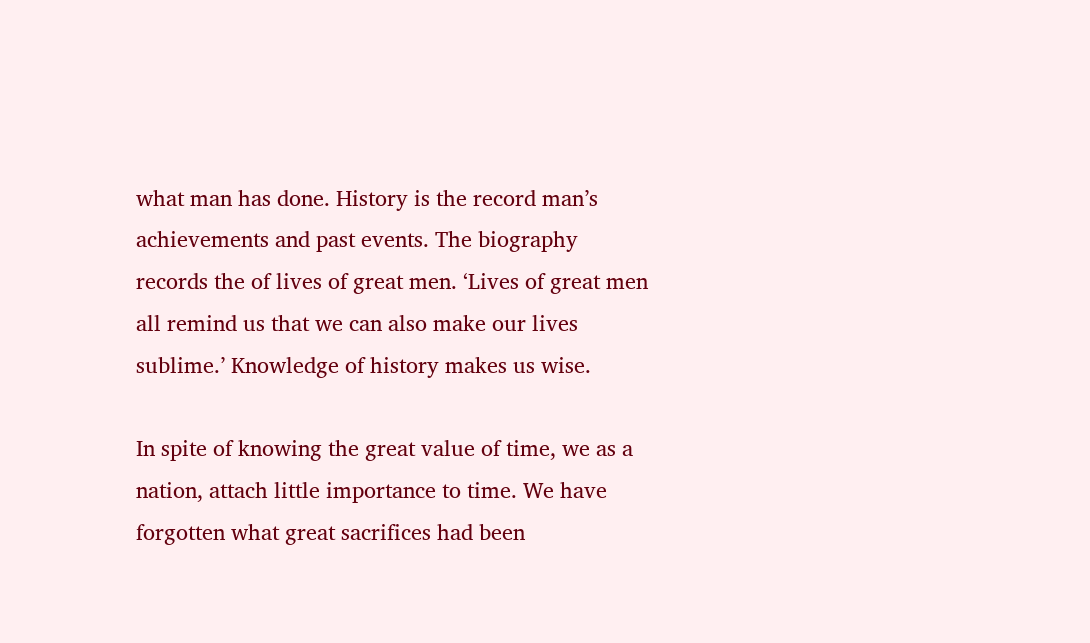what man has done. History is the record man’s achievements and past events. The biography records the of lives of great men. ‘Lives of great men all remind us that we can also make our lives sublime.’ Knowledge of history makes us wise.

In spite of knowing the great value of time, we as a nation, attach little importance to time. We have forgotten what great sacrifices had been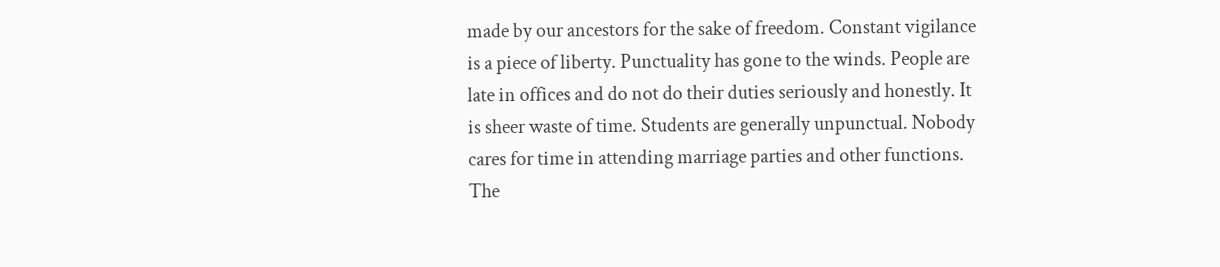made by our ancestors for the sake of freedom. Constant vigilance is a piece of liberty. Punctuality has gone to the winds. People are late in offices and do not do their duties seriously and honestly. It is sheer waste of time. Students are generally unpunctual. Nobody cares for time in attending marriage parties and other functions. The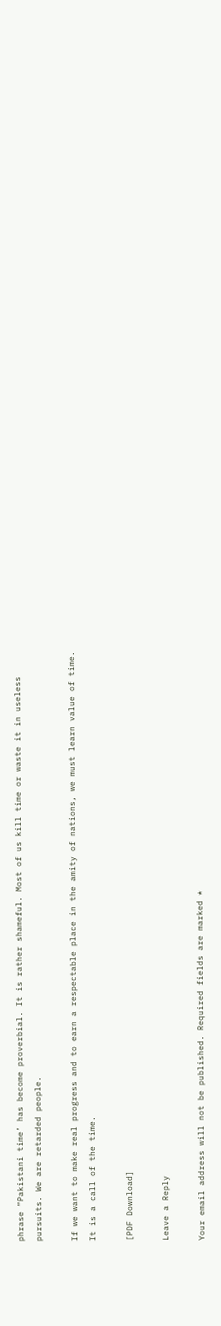phrase “Pakistani time’ has become proverbial. It is rather shameful. Most of us kill time or waste it in useless pursuits. We are retarded people.

If we want to make real progress and to earn a respectable place in the amity of nations, we must learn value of time. It is a call of the time.

[PDF Download]

Leave a Reply

Your email address will not be published. Required fields are marked *